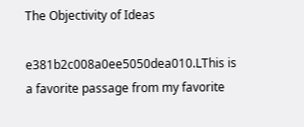The Objectivity of Ideas

e381b2c008a0ee5050dea010.LThis is a favorite passage from my favorite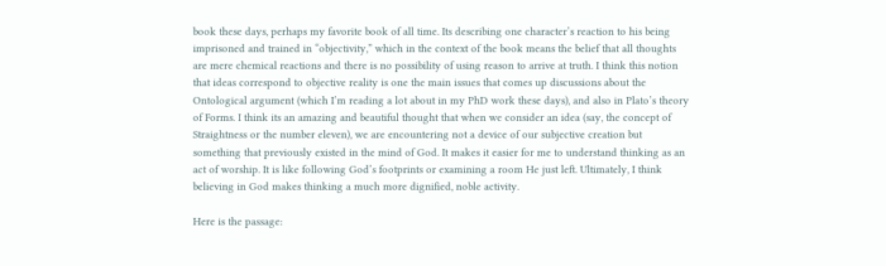book these days, perhaps my favorite book of all time. Its describing one character’s reaction to his being imprisoned and trained in “objectivity,” which in the context of the book means the belief that all thoughts are mere chemical reactions and there is no possibility of using reason to arrive at truth. I think this notion that ideas correspond to objective reality is one the main issues that comes up discussions about the Ontological argument (which I’m reading a lot about in my PhD work these days), and also in Plato’s theory of Forms. I think its an amazing and beautiful thought that when we consider an idea (say, the concept of Straightness or the number eleven), we are encountering not a device of our subjective creation but something that previously existed in the mind of God. It makes it easier for me to understand thinking as an act of worship. It is like following God’s footprints or examining a room He just left. Ultimately, I think believing in God makes thinking a much more dignified, noble activity.

Here is the passage: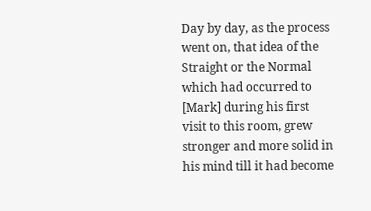Day by day, as the process went on, that idea of the Straight or the Normal which had occurred to [Mark] during his first visit to this room, grew stronger and more solid in his mind till it had become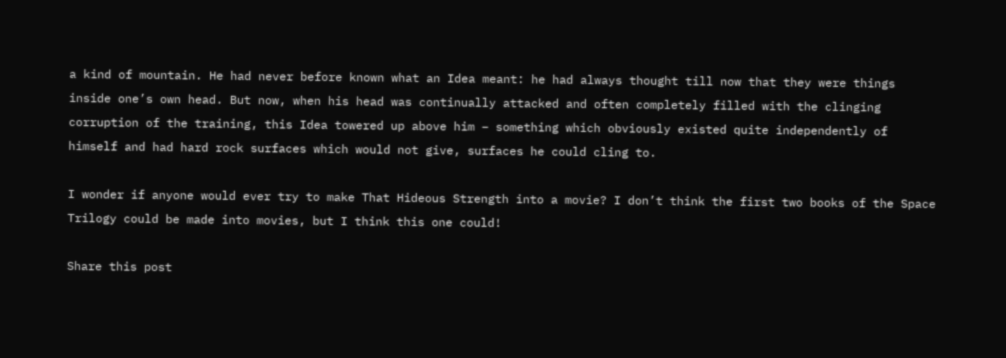a kind of mountain. He had never before known what an Idea meant: he had always thought till now that they were things inside one’s own head. But now, when his head was continually attacked and often completely filled with the clinging corruption of the training, this Idea towered up above him – something which obviously existed quite independently of himself and had hard rock surfaces which would not give, surfaces he could cling to.

I wonder if anyone would ever try to make That Hideous Strength into a movie? I don’t think the first two books of the Space Trilogy could be made into movies, but I think this one could!

Share this post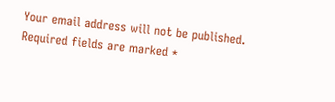Your email address will not be published. Required fields are marked *